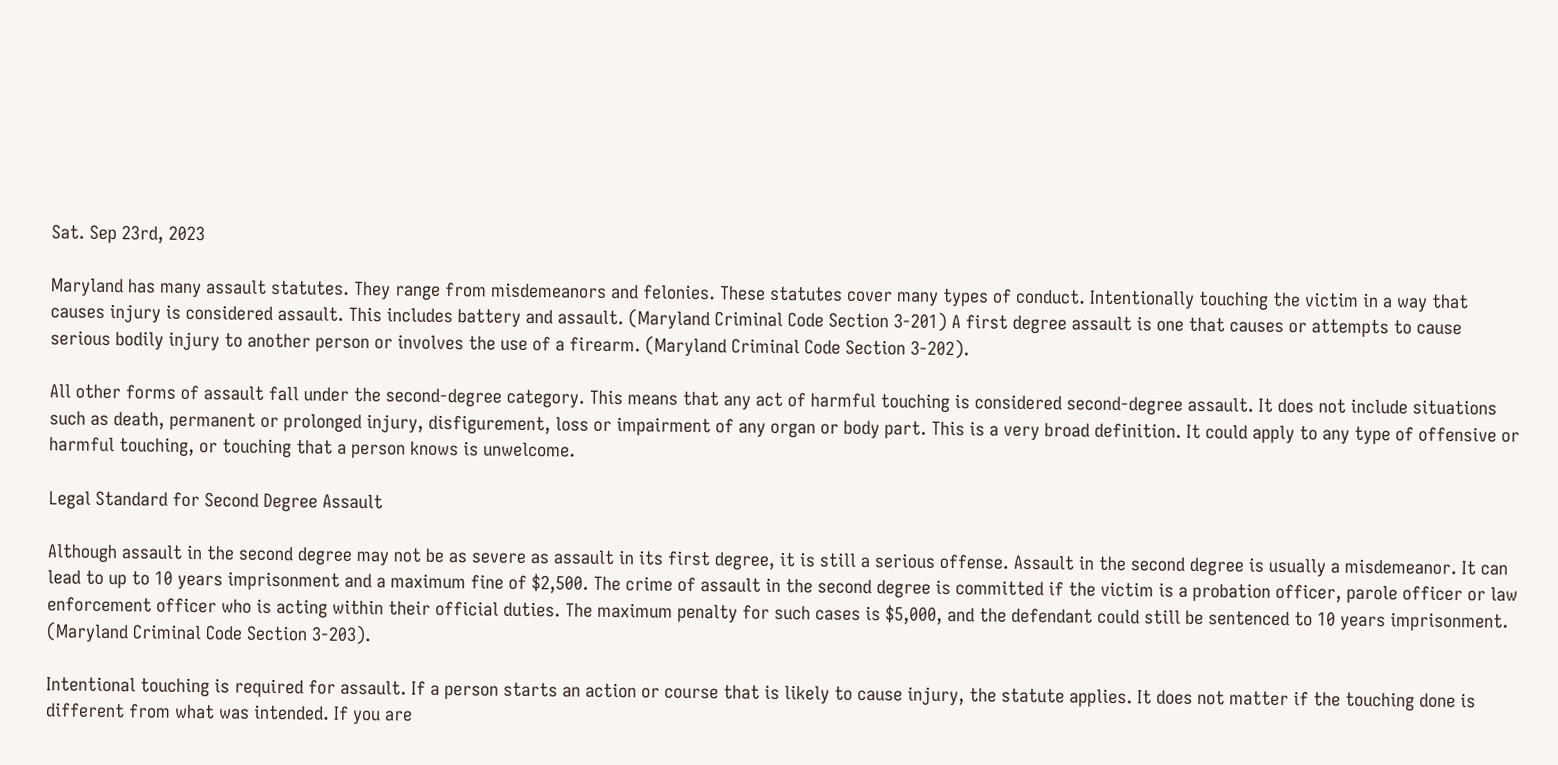Sat. Sep 23rd, 2023

Maryland has many assault statutes. They range from misdemeanors and felonies. These statutes cover many types of conduct. Intentionally touching the victim in a way that causes injury is considered assault. This includes battery and assault. (Maryland Criminal Code Section 3-201) A first degree assault is one that causes or attempts to cause serious bodily injury to another person or involves the use of a firearm. (Maryland Criminal Code Section 3-202).

All other forms of assault fall under the second-degree category. This means that any act of harmful touching is considered second-degree assault. It does not include situations such as death, permanent or prolonged injury, disfigurement, loss or impairment of any organ or body part. This is a very broad definition. It could apply to any type of offensive or harmful touching, or touching that a person knows is unwelcome.

Legal Standard for Second Degree Assault

Although assault in the second degree may not be as severe as assault in its first degree, it is still a serious offense. Assault in the second degree is usually a misdemeanor. It can lead to up to 10 years imprisonment and a maximum fine of $2,500. The crime of assault in the second degree is committed if the victim is a probation officer, parole officer or law enforcement officer who is acting within their official duties. The maximum penalty for such cases is $5,000, and the defendant could still be sentenced to 10 years imprisonment. (Maryland Criminal Code Section 3-203).

Intentional touching is required for assault. If a person starts an action or course that is likely to cause injury, the statute applies. It does not matter if the touching done is different from what was intended. If you are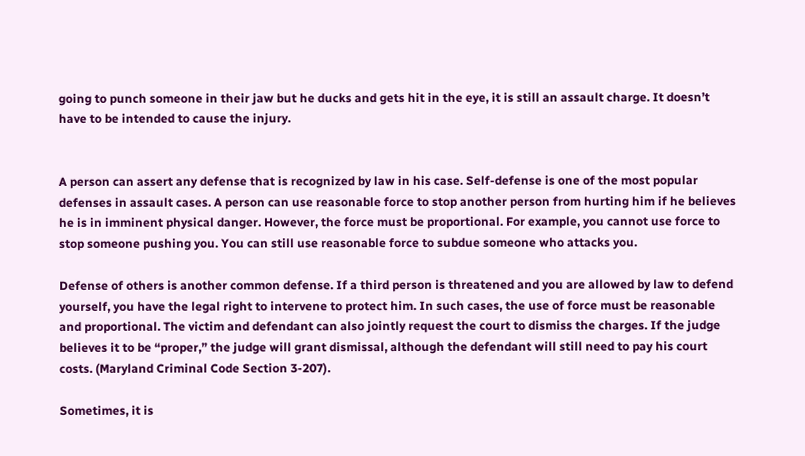going to punch someone in their jaw but he ducks and gets hit in the eye, it is still an assault charge. It doesn’t have to be intended to cause the injury.


A person can assert any defense that is recognized by law in his case. Self-defense is one of the most popular defenses in assault cases. A person can use reasonable force to stop another person from hurting him if he believes he is in imminent physical danger. However, the force must be proportional. For example, you cannot use force to stop someone pushing you. You can still use reasonable force to subdue someone who attacks you.

Defense of others is another common defense. If a third person is threatened and you are allowed by law to defend yourself, you have the legal right to intervene to protect him. In such cases, the use of force must be reasonable and proportional. The victim and defendant can also jointly request the court to dismiss the charges. If the judge believes it to be “proper,” the judge will grant dismissal, although the defendant will still need to pay his court costs. (Maryland Criminal Code Section 3-207).

Sometimes, it is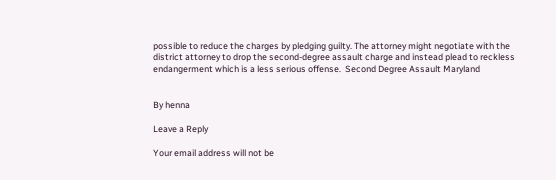possible to reduce the charges by pledging guilty. The attorney might negotiate with the district attorney to drop the second-degree assault charge and instead plead to reckless endangerment which is a less serious offense.  Second Degree Assault Maryland


By henna

Leave a Reply

Your email address will not be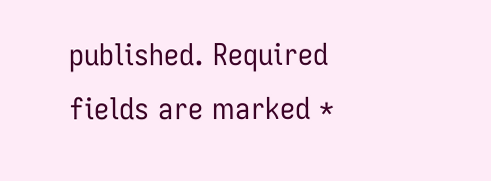published. Required fields are marked *